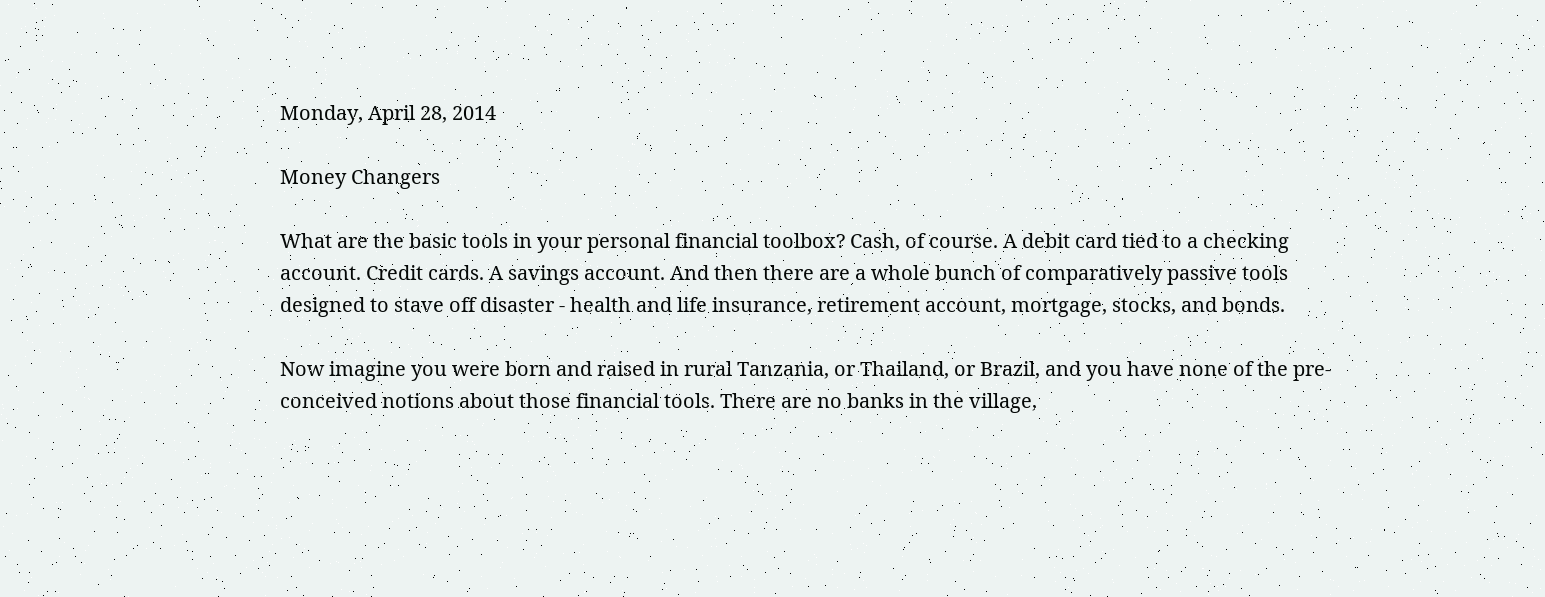Monday, April 28, 2014

Money Changers

What are the basic tools in your personal financial toolbox? Cash, of course. A debit card tied to a checking account. Credit cards. A savings account. And then there are a whole bunch of comparatively passive tools designed to stave off disaster - health and life insurance, retirement account, mortgage, stocks, and bonds.

Now imagine you were born and raised in rural Tanzania, or Thailand, or Brazil, and you have none of the pre-conceived notions about those financial tools. There are no banks in the village,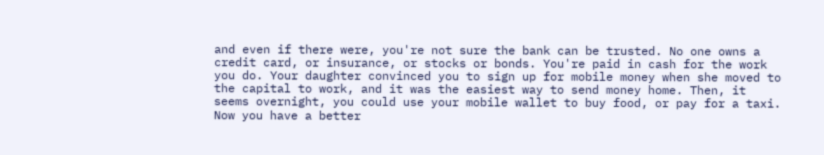and even if there were, you're not sure the bank can be trusted. No one owns a credit card, or insurance, or stocks or bonds. You're paid in cash for the work you do. Your daughter convinced you to sign up for mobile money when she moved to the capital to work, and it was the easiest way to send money home. Then, it seems overnight, you could use your mobile wallet to buy food, or pay for a taxi. Now you have a better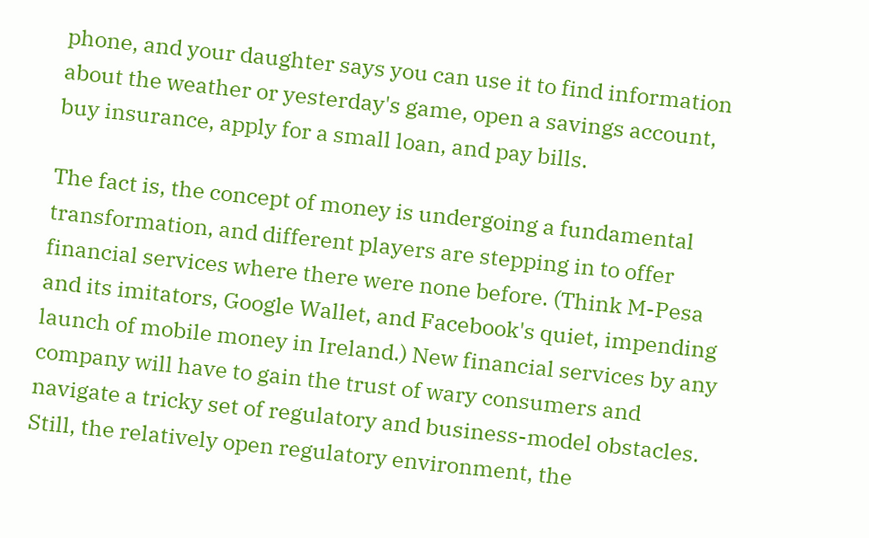phone, and your daughter says you can use it to find information about the weather or yesterday's game, open a savings account, buy insurance, apply for a small loan, and pay bills.

The fact is, the concept of money is undergoing a fundamental transformation, and different players are stepping in to offer financial services where there were none before. (Think M-Pesa and its imitators, Google Wallet, and Facebook's quiet, impending launch of mobile money in Ireland.) New financial services by any company will have to gain the trust of wary consumers and navigate a tricky set of regulatory and business-model obstacles. Still, the relatively open regulatory environment, the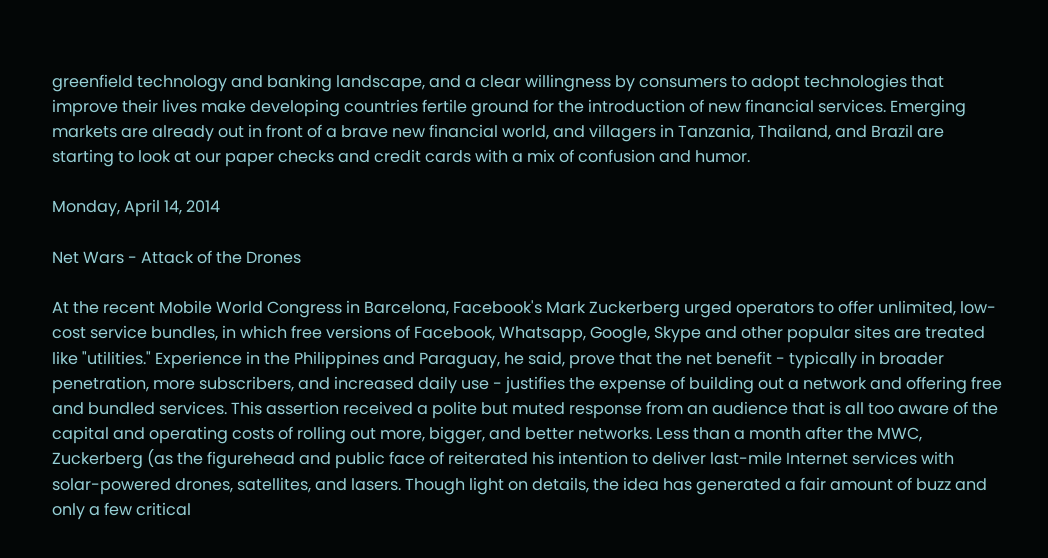greenfield technology and banking landscape, and a clear willingness by consumers to adopt technologies that improve their lives make developing countries fertile ground for the introduction of new financial services. Emerging markets are already out in front of a brave new financial world, and villagers in Tanzania, Thailand, and Brazil are starting to look at our paper checks and credit cards with a mix of confusion and humor.

Monday, April 14, 2014

Net Wars - Attack of the Drones

At the recent Mobile World Congress in Barcelona, Facebook's Mark Zuckerberg urged operators to offer unlimited, low-cost service bundles, in which free versions of Facebook, Whatsapp, Google, Skype and other popular sites are treated like "utilities." Experience in the Philippines and Paraguay, he said, prove that the net benefit - typically in broader penetration, more subscribers, and increased daily use - justifies the expense of building out a network and offering free and bundled services. This assertion received a polite but muted response from an audience that is all too aware of the capital and operating costs of rolling out more, bigger, and better networks. Less than a month after the MWC, Zuckerberg (as the figurehead and public face of reiterated his intention to deliver last-mile Internet services with solar-powered drones, satellites, and lasers. Though light on details, the idea has generated a fair amount of buzz and only a few critical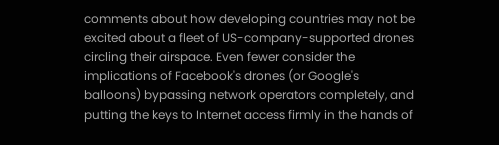comments about how developing countries may not be excited about a fleet of US-company-supported drones circling their airspace. Even fewer consider the implications of Facebook's drones (or Google's balloons) bypassing network operators completely, and putting the keys to Internet access firmly in the hands of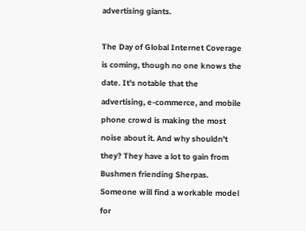advertising giants.

The Day of Global Internet Coverage is coming, though no one knows the date. It's notable that the advertising, e-commerce, and mobile phone crowd is making the most noise about it. And why shouldn't they? They have a lot to gain from Bushmen friending Sherpas. Someone will find a workable model for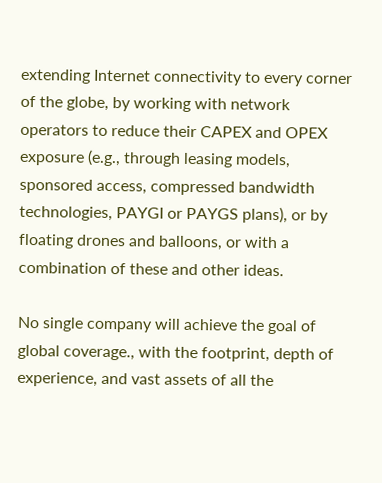extending Internet connectivity to every corner of the globe, by working with network operators to reduce their CAPEX and OPEX exposure (e.g., through leasing models, sponsored access, compressed bandwidth technologies, PAYGI or PAYGS plans), or by floating drones and balloons, or with a combination of these and other ideas.

No single company will achieve the goal of global coverage., with the footprint, depth of experience, and vast assets of all the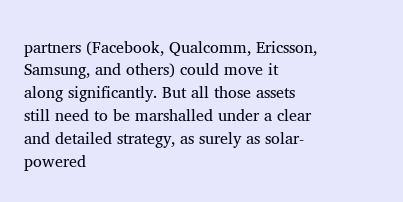partners (Facebook, Qualcomm, Ericsson, Samsung, and others) could move it along significantly. But all those assets still need to be marshalled under a clear and detailed strategy, as surely as solar-powered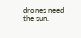drones need the sun.